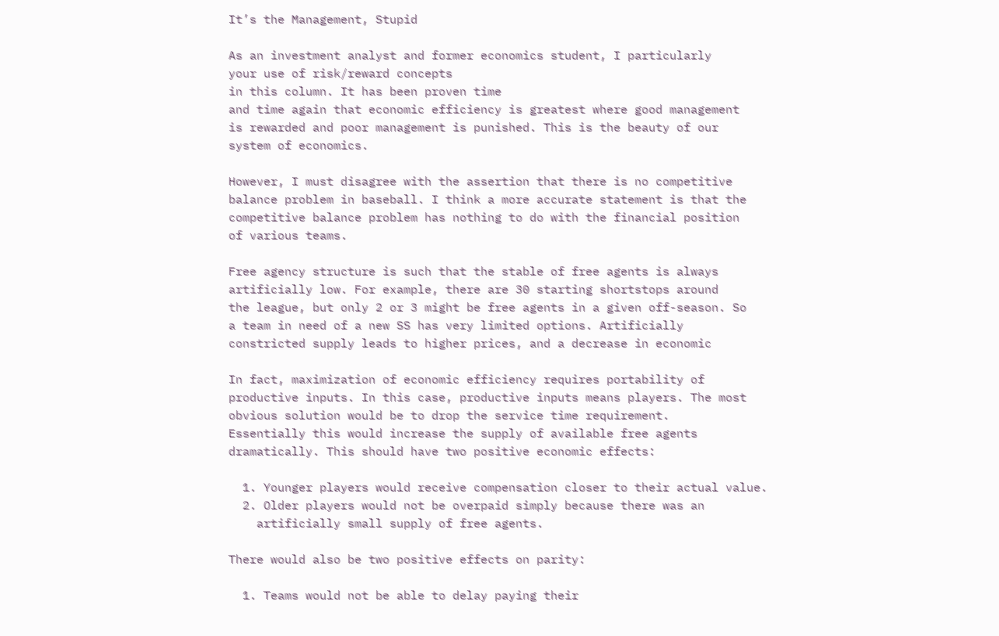It’s the Management, Stupid

As an investment analyst and former economics student, I particularly
your use of risk/reward concepts
in this column. It has been proven time
and time again that economic efficiency is greatest where good management
is rewarded and poor management is punished. This is the beauty of our
system of economics.

However, I must disagree with the assertion that there is no competitive
balance problem in baseball. I think a more accurate statement is that the
competitive balance problem has nothing to do with the financial position
of various teams.

Free agency structure is such that the stable of free agents is always
artificially low. For example, there are 30 starting shortstops around
the league, but only 2 or 3 might be free agents in a given off-season. So
a team in need of a new SS has very limited options. Artificially
constricted supply leads to higher prices, and a decrease in economic

In fact, maximization of economic efficiency requires portability of
productive inputs. In this case, productive inputs means players. The most
obvious solution would be to drop the service time requirement.
Essentially this would increase the supply of available free agents
dramatically. This should have two positive economic effects:

  1. Younger players would receive compensation closer to their actual value.
  2. Older players would not be overpaid simply because there was an
    artificially small supply of free agents.

There would also be two positive effects on parity:

  1. Teams would not be able to delay paying their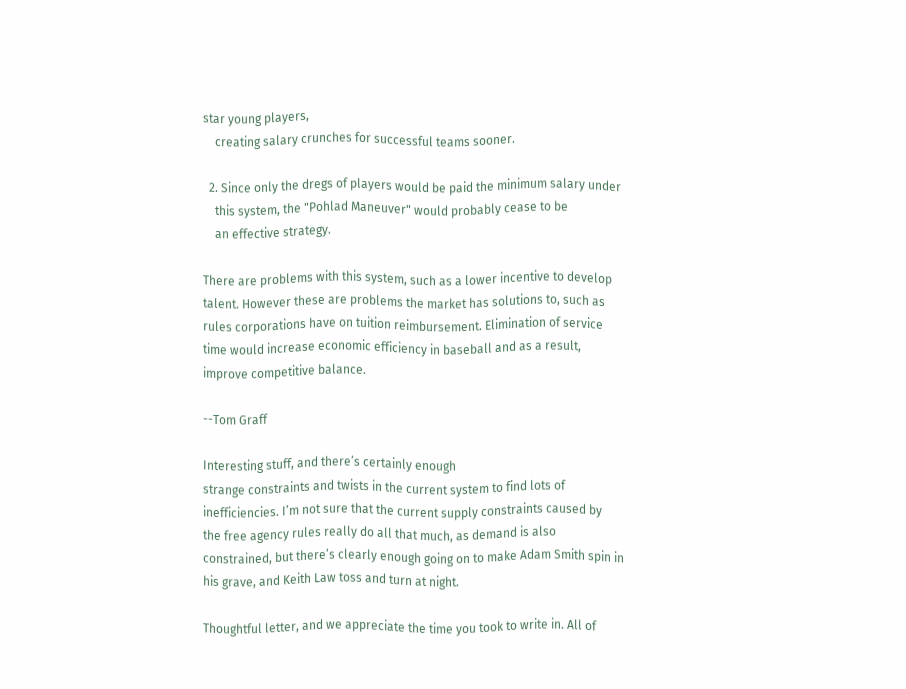star young players,
    creating salary crunches for successful teams sooner.

  2. Since only the dregs of players would be paid the minimum salary under
    this system, the "Pohlad Maneuver" would probably cease to be
    an effective strategy.

There are problems with this system, such as a lower incentive to develop
talent. However these are problems the market has solutions to, such as
rules corporations have on tuition reimbursement. Elimination of service
time would increase economic efficiency in baseball and as a result,
improve competitive balance.

--Tom Graff

Interesting stuff, and there’s certainly enough
strange constraints and twists in the current system to find lots of
inefficiencies. I’m not sure that the current supply constraints caused by
the free agency rules really do all that much, as demand is also
constrained, but there’s clearly enough going on to make Adam Smith spin in
his grave, and Keith Law toss and turn at night.

Thoughtful letter, and we appreciate the time you took to write in. All of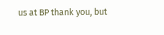us at BP thank you, but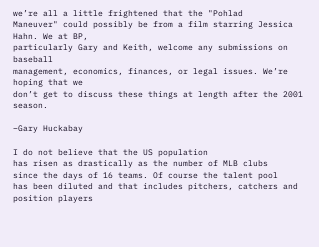we’re all a little frightened that the "Pohlad
Maneuver" could possibly be from a film starring Jessica Hahn. We at BP,
particularly Gary and Keith, welcome any submissions on baseball
management, economics, finances, or legal issues. We’re hoping that we
don’t get to discuss these things at length after the 2001 season.

–Gary Huckabay

I do not believe that the US population
has risen as drastically as the number of MLB clubs
since the days of 16 teams. Of course the talent pool
has been diluted and that includes pitchers, catchers and position players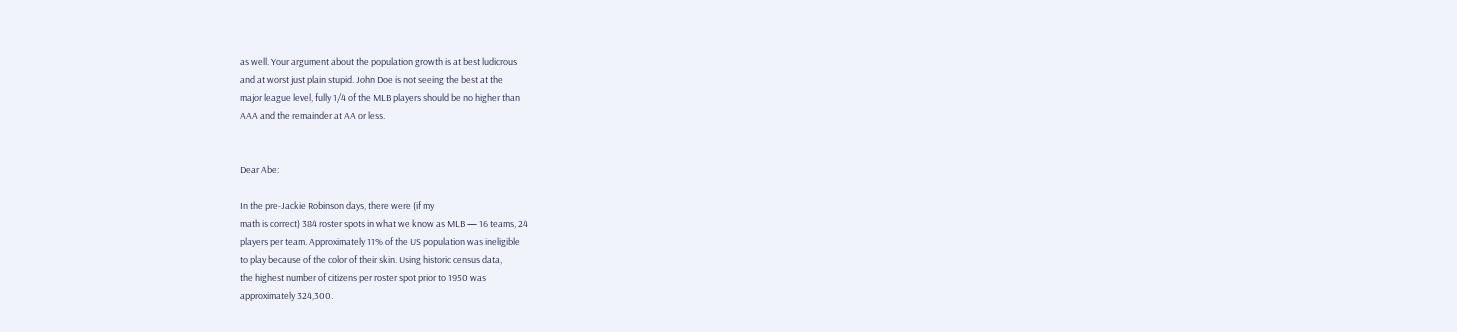as well. Your argument about the population growth is at best ludicrous
and at worst just plain stupid. John Doe is not seeing the best at the
major league level, fully 1/4 of the MLB players should be no higher than
AAA and the remainder at AA or less.


Dear Abe:

In the pre-Jackie Robinson days, there were (if my
math is correct) 384 roster spots in what we know as MLB — 16 teams, 24
players per team. Approximately 11% of the US population was ineligible
to play because of the color of their skin. Using historic census data,
the highest number of citizens per roster spot prior to 1950 was
approximately 324,300.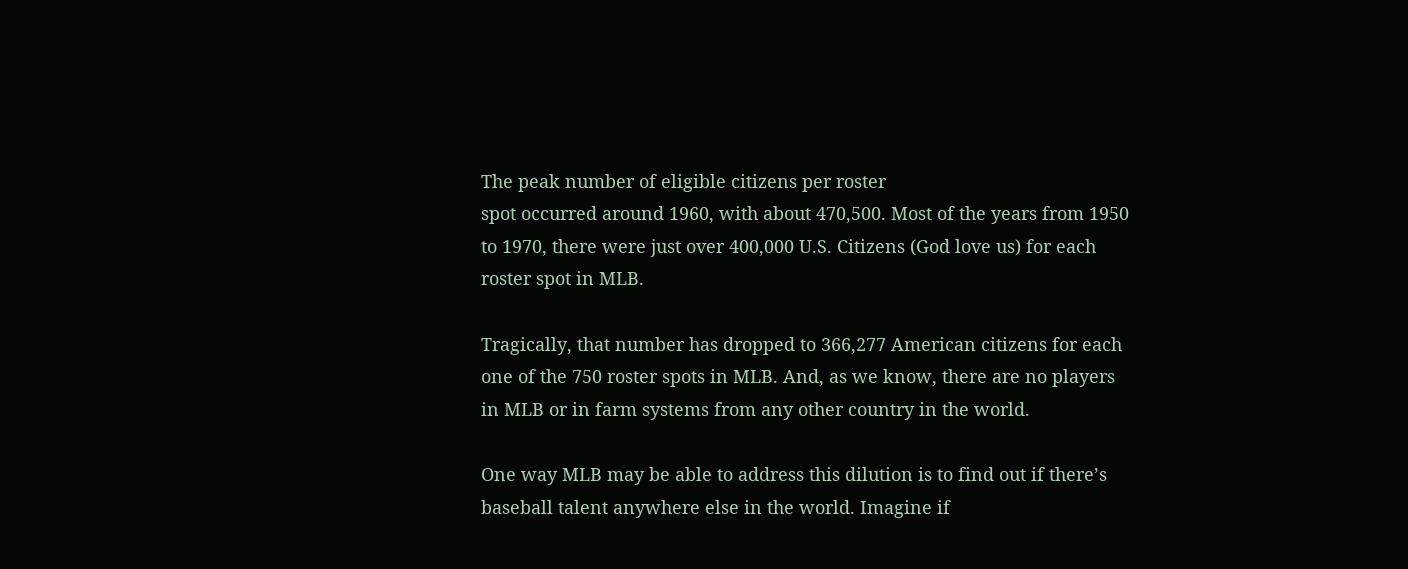The peak number of eligible citizens per roster
spot occurred around 1960, with about 470,500. Most of the years from 1950
to 1970, there were just over 400,000 U.S. Citizens (God love us) for each
roster spot in MLB.

Tragically, that number has dropped to 366,277 American citizens for each
one of the 750 roster spots in MLB. And, as we know, there are no players
in MLB or in farm systems from any other country in the world.

One way MLB may be able to address this dilution is to find out if there’s
baseball talent anywhere else in the world. Imagine if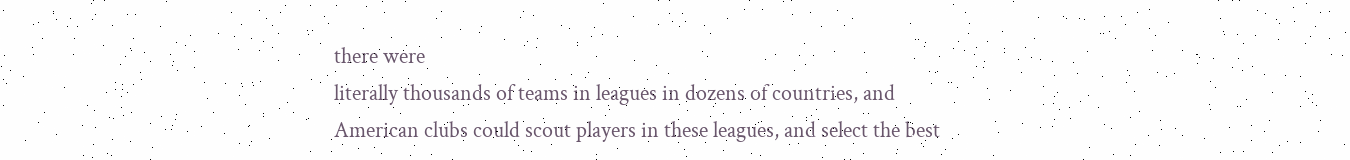there were
literally thousands of teams in leagues in dozens of countries, and
American clubs could scout players in these leagues, and select the best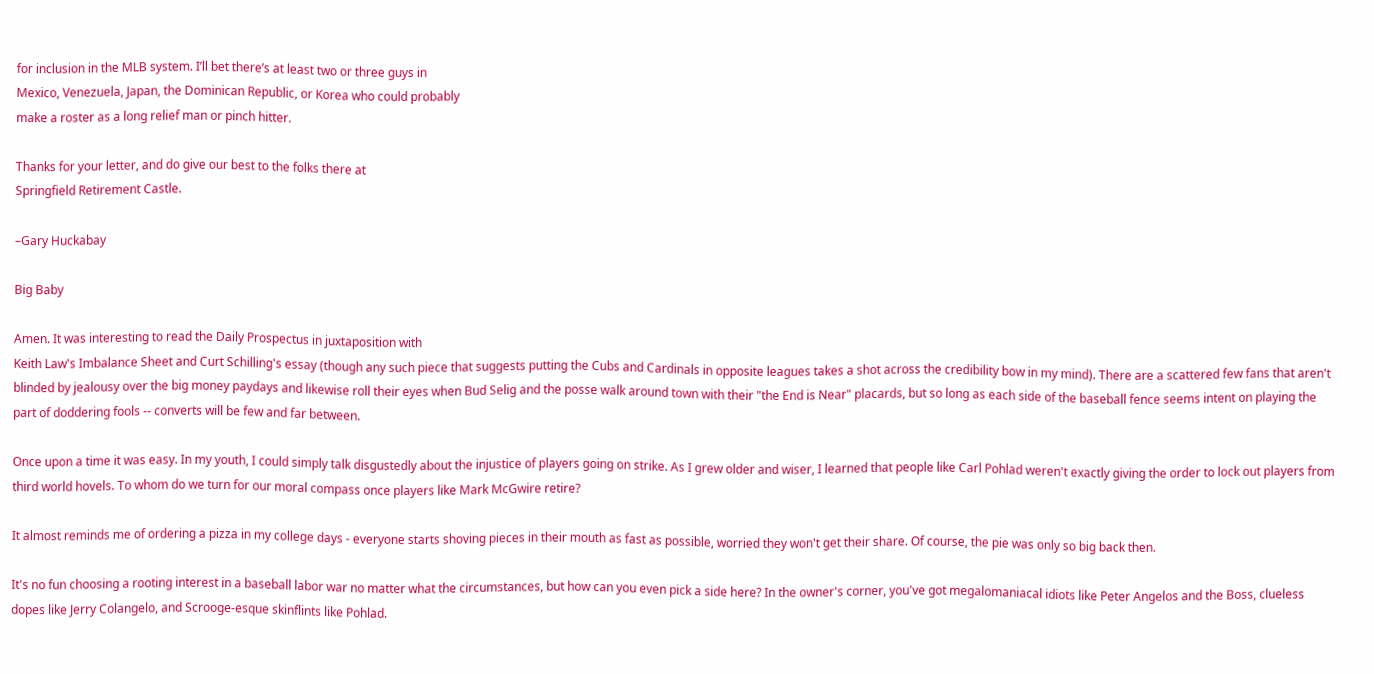for inclusion in the MLB system. I’ll bet there’s at least two or three guys in
Mexico, Venezuela, Japan, the Dominican Republic, or Korea who could probably
make a roster as a long relief man or pinch hitter.

Thanks for your letter, and do give our best to the folks there at
Springfield Retirement Castle.

–Gary Huckabay

Big Baby

Amen. It was interesting to read the Daily Prospectus in juxtaposition with
Keith Law's Imbalance Sheet and Curt Schilling's essay (though any such piece that suggests putting the Cubs and Cardinals in opposite leagues takes a shot across the credibility bow in my mind). There are a scattered few fans that aren't blinded by jealousy over the big money paydays and likewise roll their eyes when Bud Selig and the posse walk around town with their "the End is Near" placards, but so long as each side of the baseball fence seems intent on playing the part of doddering fools -- converts will be few and far between.

Once upon a time it was easy. In my youth, I could simply talk disgustedly about the injustice of players going on strike. As I grew older and wiser, I learned that people like Carl Pohlad weren't exactly giving the order to lock out players from third world hovels. To whom do we turn for our moral compass once players like Mark McGwire retire?

It almost reminds me of ordering a pizza in my college days - everyone starts shoving pieces in their mouth as fast as possible, worried they won't get their share. Of course, the pie was only so big back then.

It's no fun choosing a rooting interest in a baseball labor war no matter what the circumstances, but how can you even pick a side here? In the owner's corner, you've got megalomaniacal idiots like Peter Angelos and the Boss, clueless dopes like Jerry Colangelo, and Scrooge-esque skinflints like Pohlad.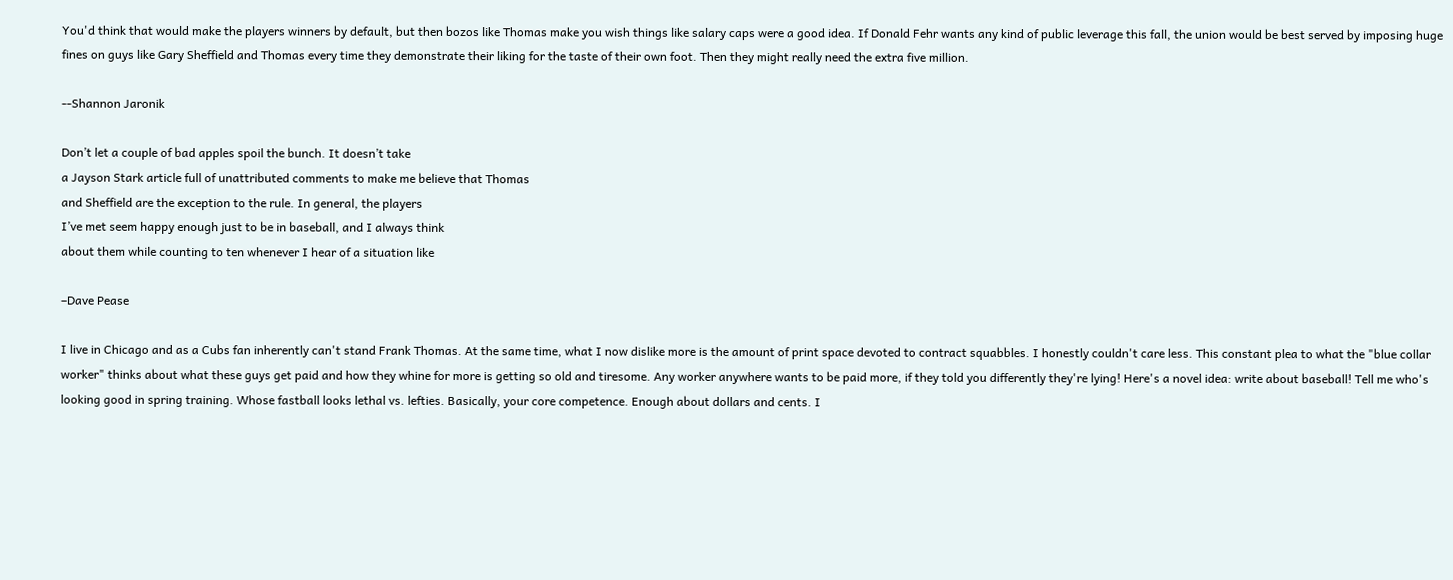You'd think that would make the players winners by default, but then bozos like Thomas make you wish things like salary caps were a good idea. If Donald Fehr wants any kind of public leverage this fall, the union would be best served by imposing huge fines on guys like Gary Sheffield and Thomas every time they demonstrate their liking for the taste of their own foot. Then they might really need the extra five million.

--Shannon Jaronik

Don’t let a couple of bad apples spoil the bunch. It doesn’t take
a Jayson Stark article full of unattributed comments to make me believe that Thomas
and Sheffield are the exception to the rule. In general, the players
I’ve met seem happy enough just to be in baseball, and I always think
about them while counting to ten whenever I hear of a situation like

–Dave Pease

I live in Chicago and as a Cubs fan inherently can't stand Frank Thomas. At the same time, what I now dislike more is the amount of print space devoted to contract squabbles. I honestly couldn't care less. This constant plea to what the "blue collar worker" thinks about what these guys get paid and how they whine for more is getting so old and tiresome. Any worker anywhere wants to be paid more, if they told you differently they're lying! Here's a novel idea: write about baseball! Tell me who's looking good in spring training. Whose fastball looks lethal vs. lefties. Basically, your core competence. Enough about dollars and cents. I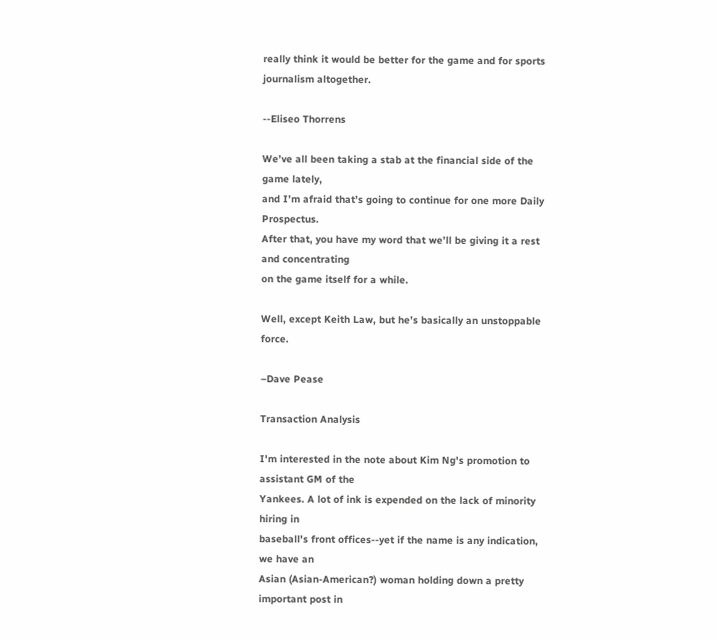really think it would be better for the game and for sports journalism altogether.

--Eliseo Thorrens

We’ve all been taking a stab at the financial side of the game lately,
and I’m afraid that’s going to continue for one more Daily Prospectus.
After that, you have my word that we’ll be giving it a rest and concentrating
on the game itself for a while.

Well, except Keith Law, but he’s basically an unstoppable force.

–Dave Pease

Transaction Analysis

I'm interested in the note about Kim Ng's promotion to assistant GM of the
Yankees. A lot of ink is expended on the lack of minority hiring in
baseball's front offices--yet if the name is any indication, we have an
Asian (Asian-American?) woman holding down a pretty important post in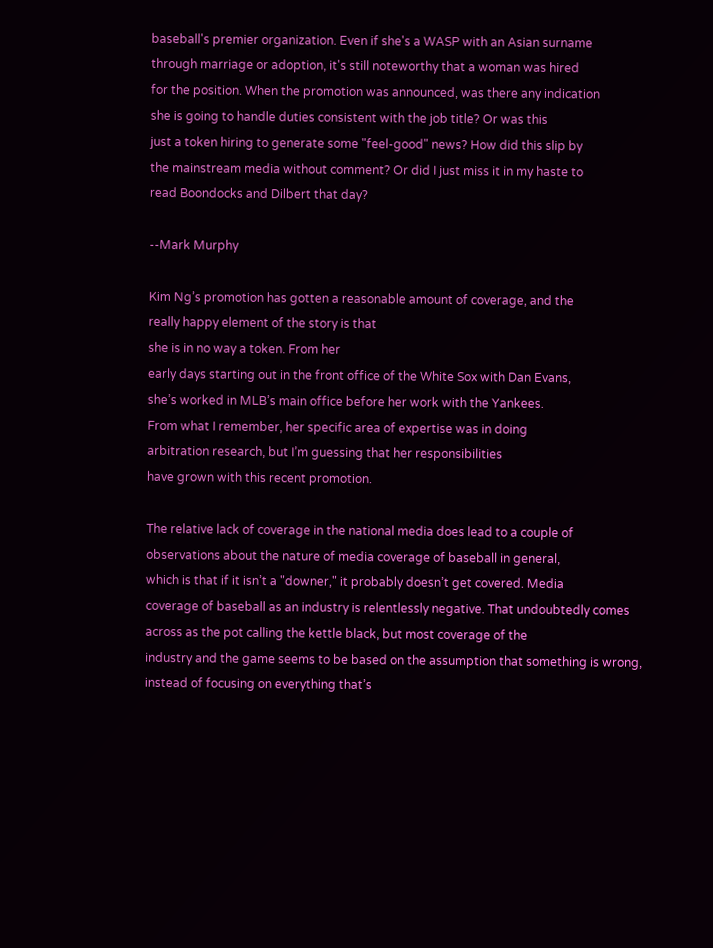baseball's premier organization. Even if she's a WASP with an Asian surname
through marriage or adoption, it's still noteworthy that a woman was hired
for the position. When the promotion was announced, was there any indication
she is going to handle duties consistent with the job title? Or was this
just a token hiring to generate some "feel-good" news? How did this slip by
the mainstream media without comment? Or did I just miss it in my haste to
read Boondocks and Dilbert that day?

--Mark Murphy

Kim Ng’s promotion has gotten a reasonable amount of coverage, and the
really happy element of the story is that
she is in no way a token. From her
early days starting out in the front office of the White Sox with Dan Evans,
she’s worked in MLB’s main office before her work with the Yankees.
From what I remember, her specific area of expertise was in doing
arbitration research, but I’m guessing that her responsibilities
have grown with this recent promotion.

The relative lack of coverage in the national media does lead to a couple of
observations about the nature of media coverage of baseball in general,
which is that if it isn’t a "downer," it probably doesn’t get covered. Media
coverage of baseball as an industry is relentlessly negative. That undoubtedly comes
across as the pot calling the kettle black, but most coverage of the
industry and the game seems to be based on the assumption that something is wrong,
instead of focusing on everything that’s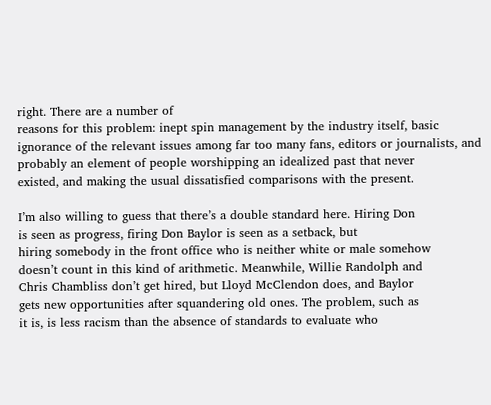right. There are a number of
reasons for this problem: inept spin management by the industry itself, basic
ignorance of the relevant issues among far too many fans, editors or journalists, and
probably an element of people worshipping an idealized past that never
existed, and making the usual dissatisfied comparisons with the present.

I’m also willing to guess that there’s a double standard here. Hiring Don
is seen as progress, firing Don Baylor is seen as a setback, but
hiring somebody in the front office who is neither white or male somehow
doesn’t count in this kind of arithmetic. Meanwhile, Willie Randolph and
Chris Chambliss don’t get hired, but Lloyd McClendon does, and Baylor
gets new opportunities after squandering old ones. The problem, such as
it is, is less racism than the absence of standards to evaluate who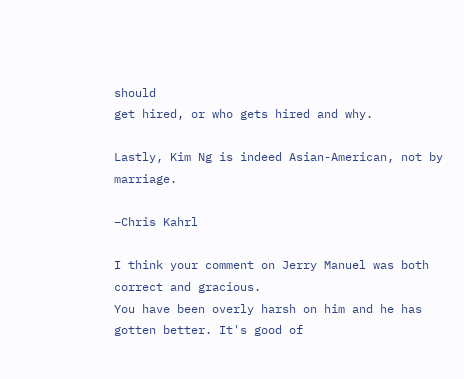should
get hired, or who gets hired and why.

Lastly, Kim Ng is indeed Asian-American, not by marriage.

–Chris Kahrl

I think your comment on Jerry Manuel was both correct and gracious.
You have been overly harsh on him and he has gotten better. It's good of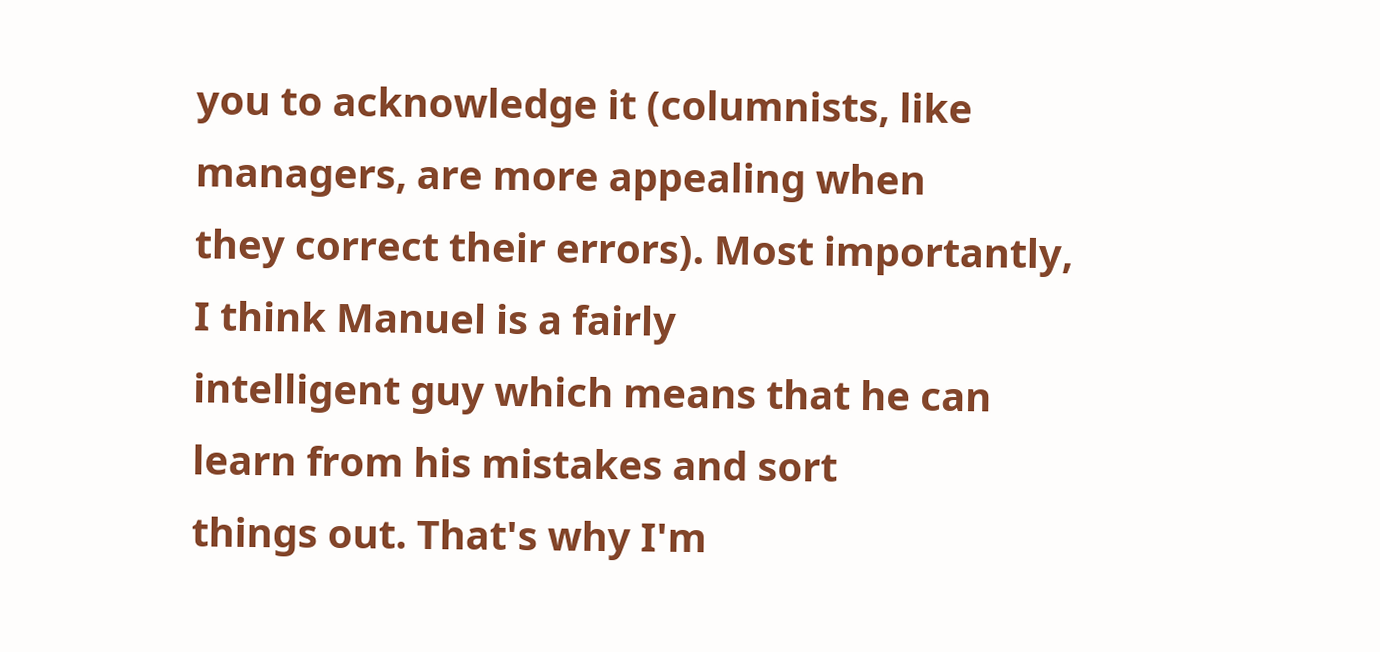you to acknowledge it (columnists, like managers, are more appealing when
they correct their errors). Most importantly, I think Manuel is a fairly
intelligent guy which means that he can learn from his mistakes and sort
things out. That's why I'm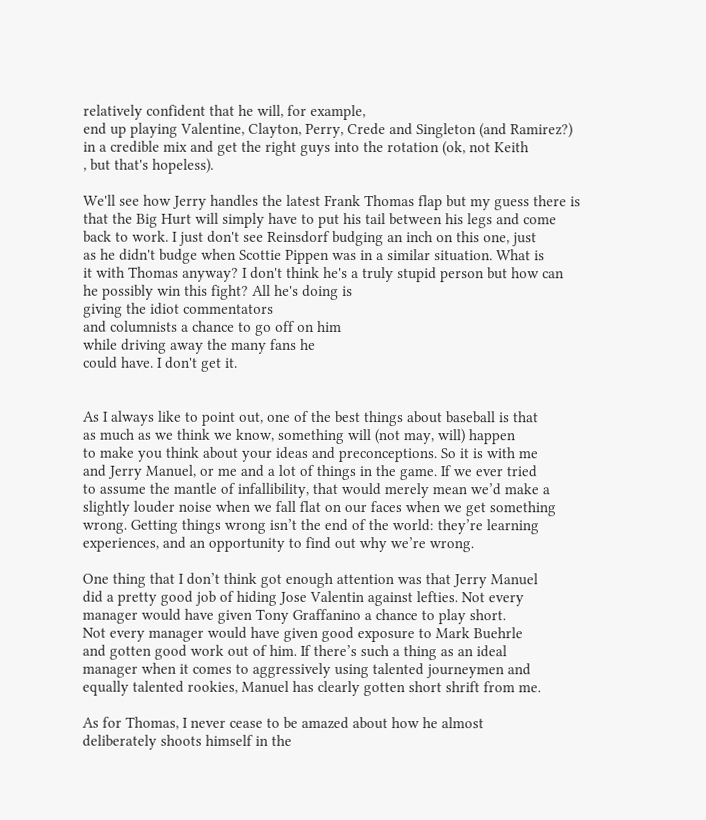relatively confident that he will, for example,
end up playing Valentine, Clayton, Perry, Crede and Singleton (and Ramirez?)
in a credible mix and get the right guys into the rotation (ok, not Keith
, but that's hopeless).

We'll see how Jerry handles the latest Frank Thomas flap but my guess there is
that the Big Hurt will simply have to put his tail between his legs and come
back to work. I just don't see Reinsdorf budging an inch on this one, just
as he didn't budge when Scottie Pippen was in a similar situation. What is
it with Thomas anyway? I don't think he's a truly stupid person but how can
he possibly win this fight? All he's doing is
giving the idiot commentators
and columnists a chance to go off on him
while driving away the many fans he
could have. I don't get it.


As I always like to point out, one of the best things about baseball is that
as much as we think we know, something will (not may, will) happen
to make you think about your ideas and preconceptions. So it is with me
and Jerry Manuel, or me and a lot of things in the game. If we ever tried
to assume the mantle of infallibility, that would merely mean we’d make a
slightly louder noise when we fall flat on our faces when we get something
wrong. Getting things wrong isn’t the end of the world: they’re learning
experiences, and an opportunity to find out why we’re wrong.

One thing that I don’t think got enough attention was that Jerry Manuel
did a pretty good job of hiding Jose Valentin against lefties. Not every
manager would have given Tony Graffanino a chance to play short.
Not every manager would have given good exposure to Mark Buehrle
and gotten good work out of him. If there’s such a thing as an ideal
manager when it comes to aggressively using talented journeymen and
equally talented rookies, Manuel has clearly gotten short shrift from me.

As for Thomas, I never cease to be amazed about how he almost
deliberately shoots himself in the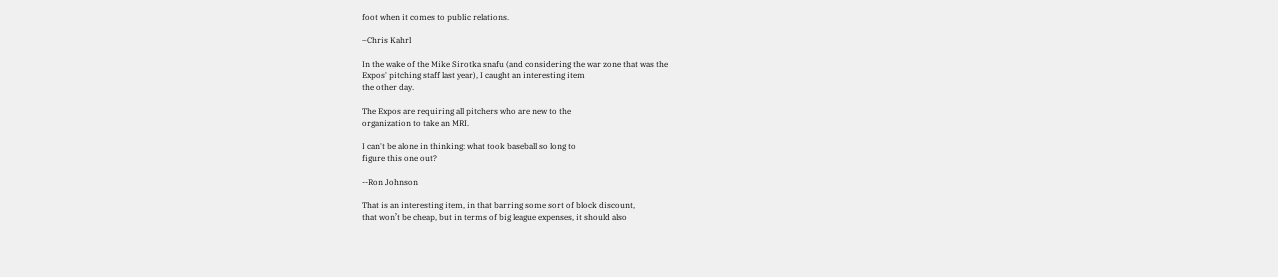foot when it comes to public relations.

–Chris Kahrl

In the wake of the Mike Sirotka snafu (and considering the war zone that was the
Expos' pitching staff last year), I caught an interesting item
the other day.

The Expos are requiring all pitchers who are new to the
organization to take an MRI.

I can't be alone in thinking: what took baseball so long to
figure this one out?

--Ron Johnson

That is an interesting item, in that barring some sort of block discount,
that won’t be cheap, but in terms of big league expenses, it should also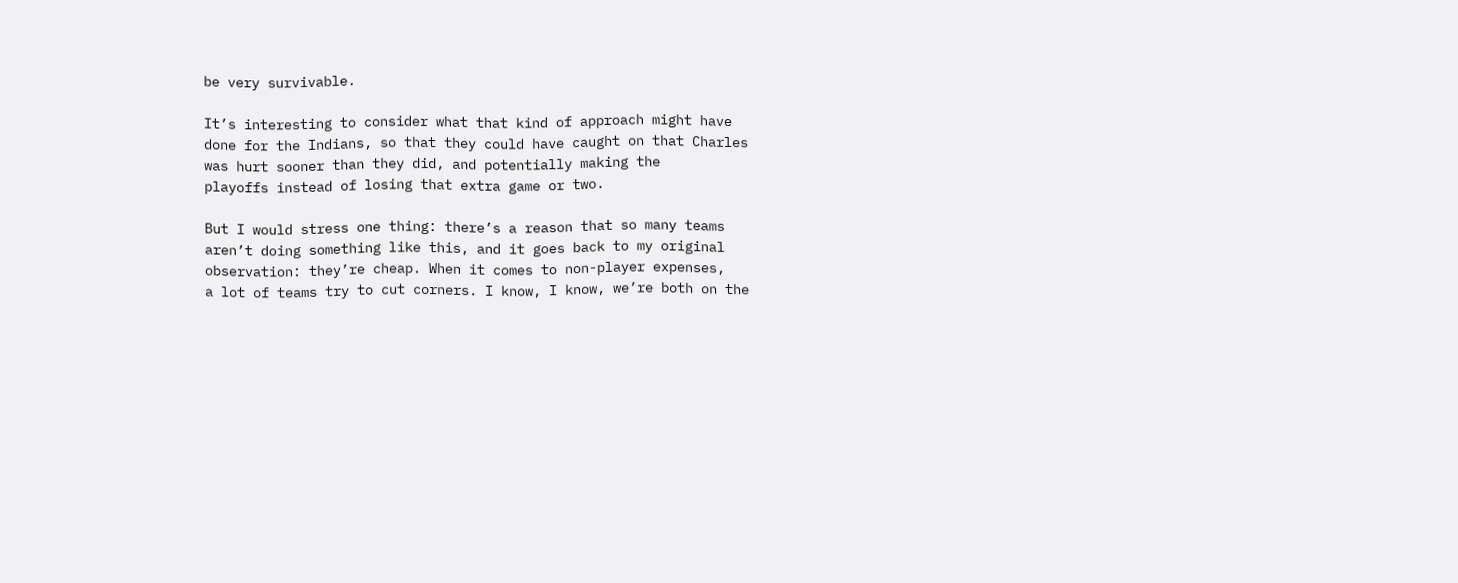be very survivable.

It’s interesting to consider what that kind of approach might have
done for the Indians, so that they could have caught on that Charles
was hurt sooner than they did, and potentially making the
playoffs instead of losing that extra game or two.

But I would stress one thing: there’s a reason that so many teams
aren’t doing something like this, and it goes back to my original
observation: they’re cheap. When it comes to non-player expenses,
a lot of teams try to cut corners. I know, I know, we’re both on the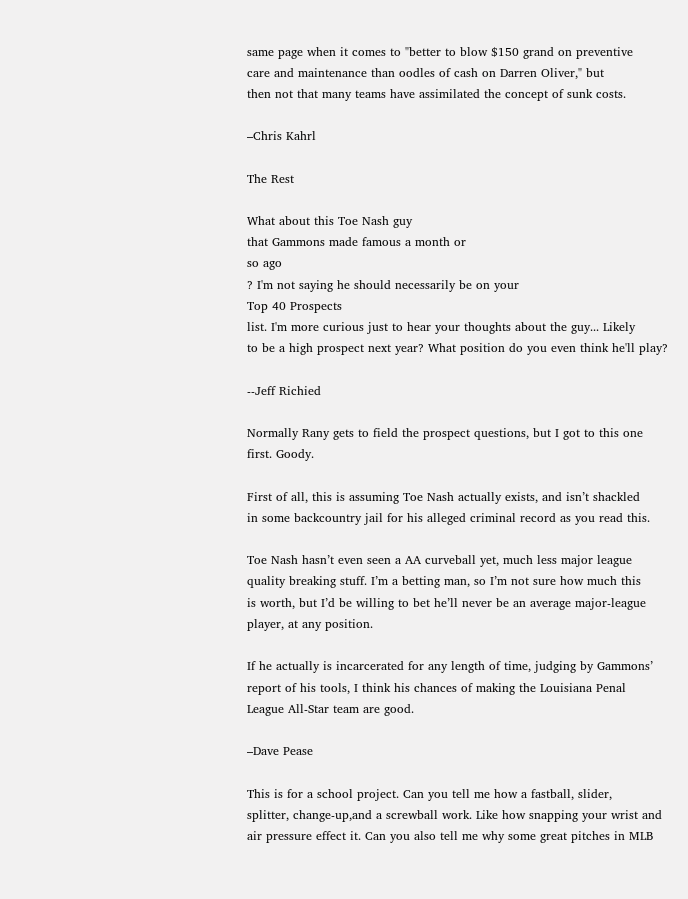same page when it comes to "better to blow $150 grand on preventive
care and maintenance than oodles of cash on Darren Oliver," but
then not that many teams have assimilated the concept of sunk costs.

–Chris Kahrl

The Rest

What about this Toe Nash guy
that Gammons made famous a month or
so ago
? I'm not saying he should necessarily be on your
Top 40 Prospects
list. I'm more curious just to hear your thoughts about the guy... Likely
to be a high prospect next year? What position do you even think he'll play?

--Jeff Richied

Normally Rany gets to field the prospect questions, but I got to this one
first. Goody.

First of all, this is assuming Toe Nash actually exists, and isn’t shackled
in some backcountry jail for his alleged criminal record as you read this.

Toe Nash hasn’t even seen a AA curveball yet, much less major league
quality breaking stuff. I’m a betting man, so I’m not sure how much this
is worth, but I’d be willing to bet he’ll never be an average major-league
player, at any position.

If he actually is incarcerated for any length of time, judging by Gammons’
report of his tools, I think his chances of making the Louisiana Penal
League All-Star team are good.

–Dave Pease

This is for a school project. Can you tell me how a fastball, slider,
splitter, change-up,and a screwball work. Like how snapping your wrist and
air pressure effect it. Can you also tell me why some great pitches in MLB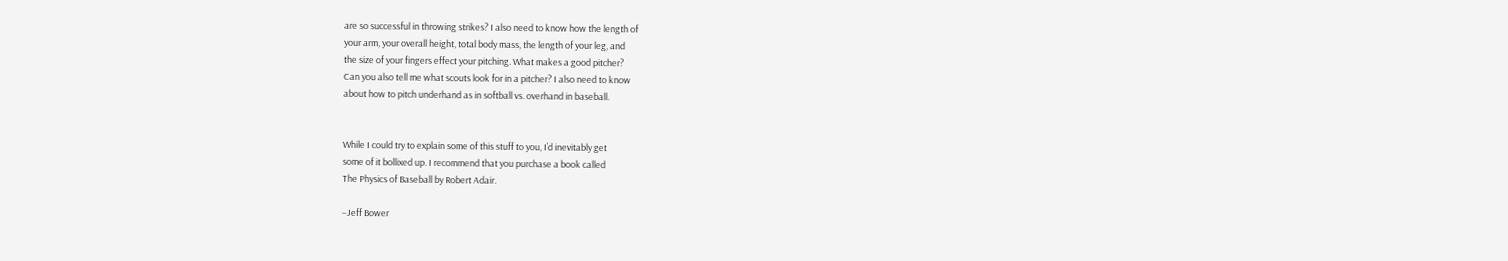are so successful in throwing strikes? I also need to know how the length of
your arm, your overall height, total body mass, the length of your leg, and
the size of your fingers effect your pitching. What makes a good pitcher?
Can you also tell me what scouts look for in a pitcher? I also need to know
about how to pitch underhand as in softball vs. overhand in baseball.


While I could try to explain some of this stuff to you, I’d inevitably get
some of it bollixed up. I recommend that you purchase a book called
The Physics of Baseball by Robert Adair.

–Jeff Bower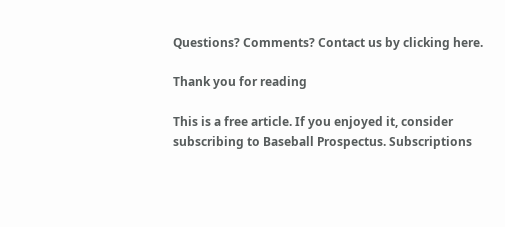Questions? Comments? Contact us by clicking here.

Thank you for reading

This is a free article. If you enjoyed it, consider subscribing to Baseball Prospectus. Subscriptions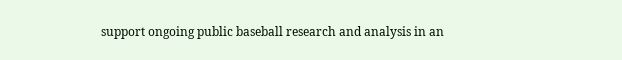support ongoing public baseball research and analysis in an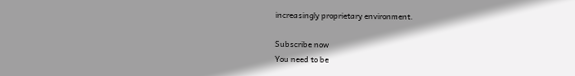increasingly proprietary environment.

Subscribe now
You need to be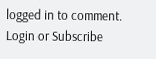logged in to comment. Login or Subscribe